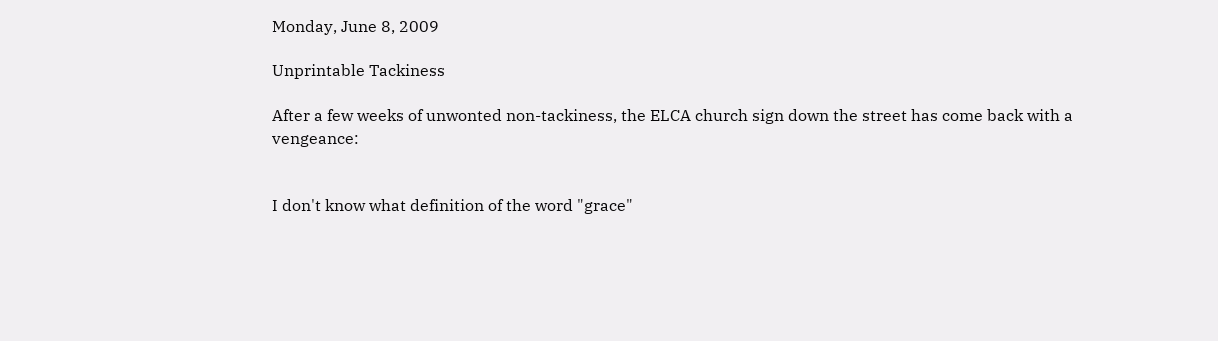Monday, June 8, 2009

Unprintable Tackiness

After a few weeks of unwonted non-tackiness, the ELCA church sign down the street has come back with a vengeance:


I don't know what definition of the word "grace"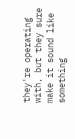they're operating with, but they sure make it sound like something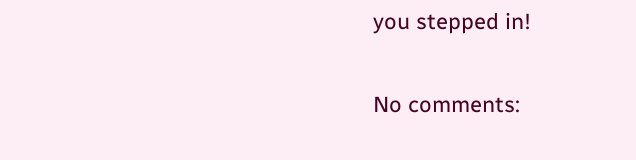you stepped in!

No comments: